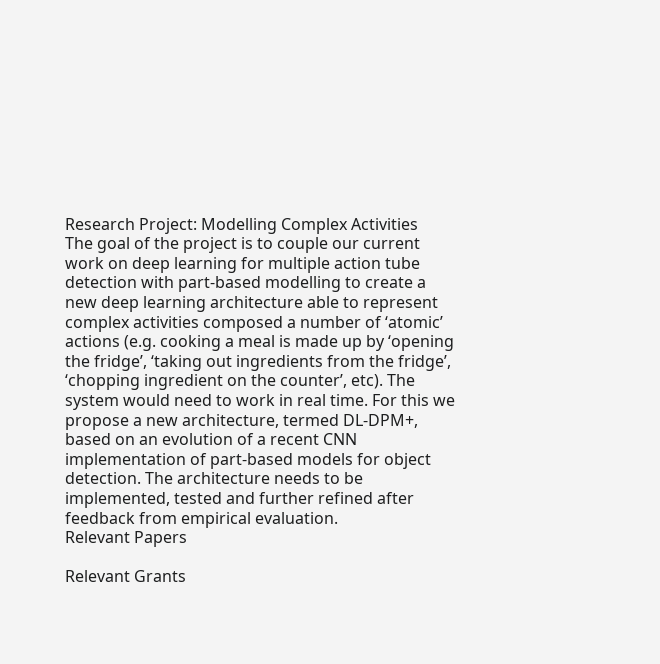Research Project: Modelling Complex Activities
The goal of the project is to couple our current work on deep learning for multiple action tube detection with part-based modelling to create a new deep learning architecture able to represent complex activities composed a number of ‘atomic’ actions (e.g. cooking a meal is made up by ‘opening the fridge’, ‘taking out ingredients from the fridge’, ‘chopping ingredient on the counter’, etc). The system would need to work in real time. For this we propose a new architecture, termed DL-DPM+, based on an evolution of a recent CNN implementation of part-based models for object detection. The architecture needs to be implemented, tested and further refined after feedback from empirical evaluation.
Relevant Papers

Relevant Grants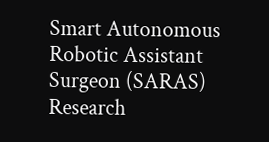Smart Autonomous Robotic Assistant Surgeon (SARAS)
Research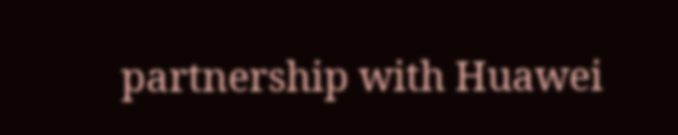partnership with Huawei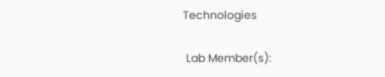Technologies

 Lab Member(s):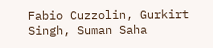Fabio Cuzzolin, Gurkirt Singh, Suman Saha